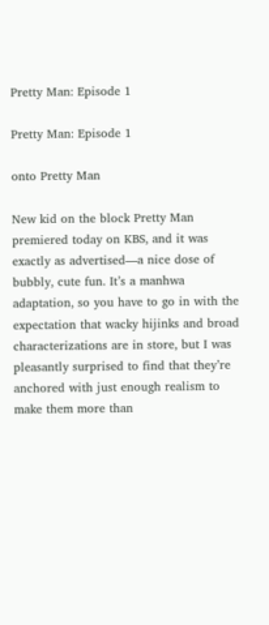Pretty Man: Episode 1

Pretty Man: Episode 1

onto Pretty Man

New kid on the block Pretty Man premiered today on KBS, and it was exactly as advertised—a nice dose of bubbly, cute fun. It’s a manhwa adaptation, so you have to go in with the expectation that wacky hijinks and broad characterizations are in store, but I was pleasantly surprised to find that they’re anchored with just enough realism to make them more than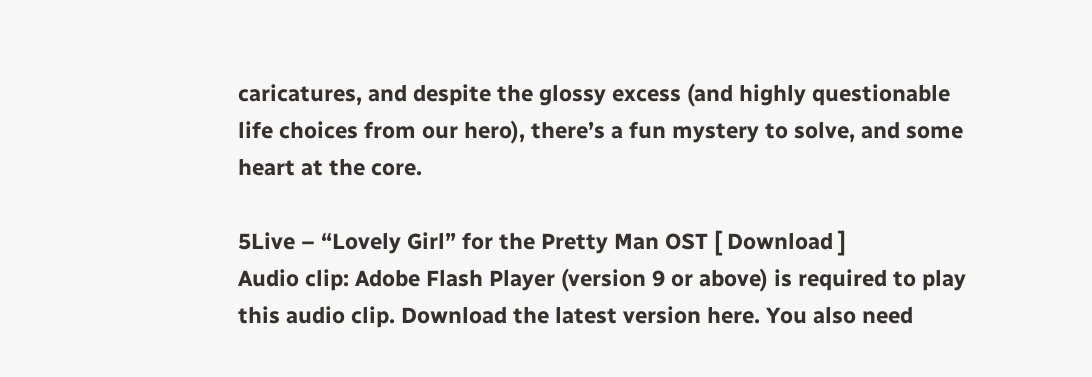caricatures, and despite the glossy excess (and highly questionable life choices from our hero), there’s a fun mystery to solve, and some heart at the core.

5Live – “Lovely Girl” for the Pretty Man OST [ Download ]
Audio clip: Adobe Flash Player (version 9 or above) is required to play this audio clip. Download the latest version here. You also need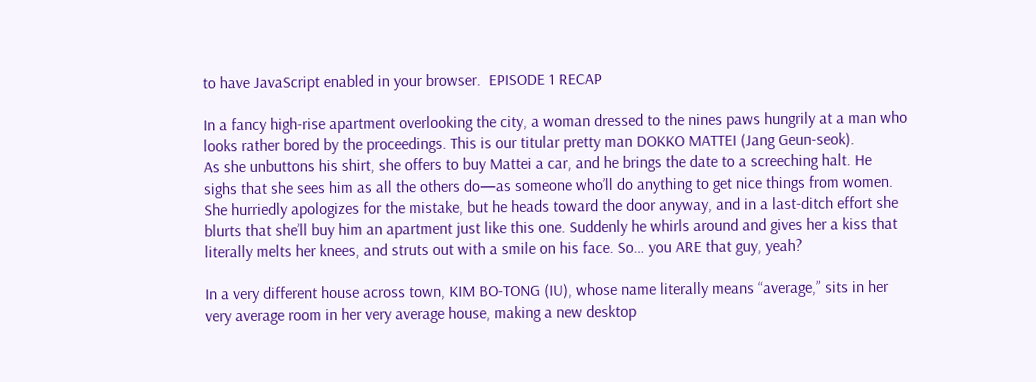to have JavaScript enabled in your browser.  EPISODE 1 RECAP

In a fancy high-rise apartment overlooking the city, a woman dressed to the nines paws hungrily at a man who looks rather bored by the proceedings. This is our titular pretty man DOKKO MATTEI (Jang Geun-seok).
As she unbuttons his shirt, she offers to buy Mattei a car, and he brings the date to a screeching halt. He sighs that she sees him as all the others do—as someone who’ll do anything to get nice things from women.
She hurriedly apologizes for the mistake, but he heads toward the door anyway, and in a last-ditch effort she blurts that she’ll buy him an apartment just like this one. Suddenly he whirls around and gives her a kiss that literally melts her knees, and struts out with a smile on his face. So… you ARE that guy, yeah?

In a very different house across town, KIM BO-TONG (IU), whose name literally means “average,” sits in her very average room in her very average house, making a new desktop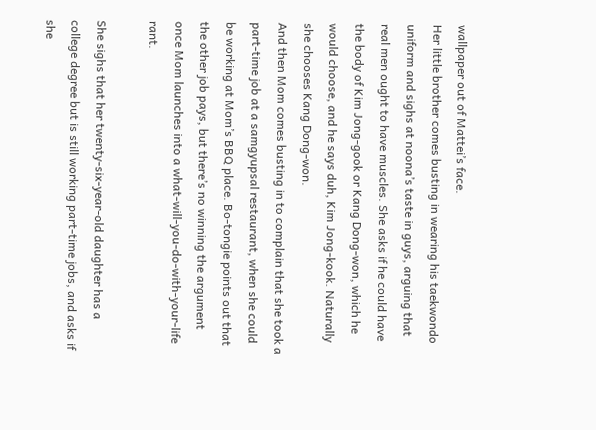wallpaper out of Mattei’s face.
Her little brother comes busting in wearing his taekwondo uniform and sighs at noona’s taste in guys, arguing that real men ought to have muscles. She asks if he could have the body of Kim Jong-gook or Kang Dong-won, which he would choose, and he says duh, Kim Jong-kook. Naturally she chooses Kang Dong-won.
And then Mom comes busting in to complain that she took a part-time job at a samgyupsal restaurant, when she could be working at Mom’s BBQ place. Bo-tongie points out that the other job pays, but there’s no winning the argument once Mom launches into a what-will-you-do-with-your-life rant.

She sighs that her twenty-six-year-old daughter has a college degree but is still working part-time jobs, and asks if she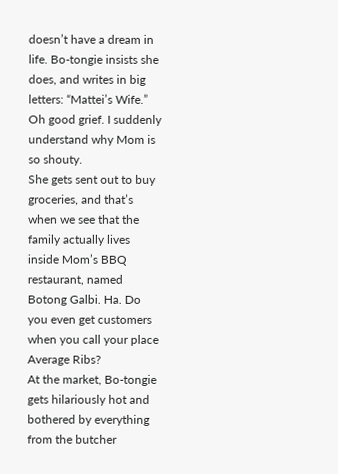doesn’t have a dream in life. Bo-tongie insists she does, and writes in big letters: “Mattei’s Wife.” Oh good grief. I suddenly understand why Mom is so shouty.
She gets sent out to buy groceries, and that’s when we see that the family actually lives inside Mom’s BBQ restaurant, named Botong Galbi. Ha. Do you even get customers when you call your place Average Ribs?
At the market, Bo-tongie gets hilariously hot and bothered by everything from the butcher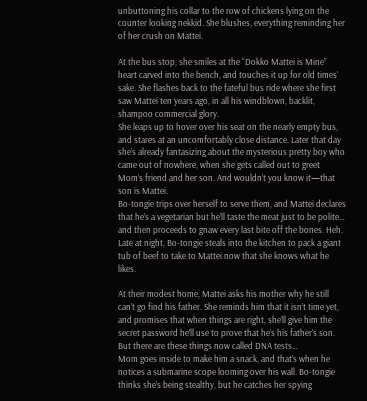unbuttoning his collar to the row of chickens lying on the counter looking nekkid. She blushes, everything reminding her of her crush on Mattei.

At the bus stop, she smiles at the “Dokko Mattei is Mine” heart carved into the bench, and touches it up for old times’ sake. She flashes back to the fateful bus ride where she first saw Mattei ten years ago, in all his windblown, backlit, shampoo commercial glory.
She leaps up to hover over his seat on the nearly empty bus, and stares at an uncomfortably close distance. Later that day she’s already fantasizing about the mysterious pretty boy who came out of nowhere, when she gets called out to greet Mom’s friend and her son. And wouldn’t you know it—that son is Mattei.
Bo-tongie trips over herself to serve them, and Mattei declares that he’s a vegetarian but he’ll taste the meat just to be polite… and then proceeds to gnaw every last bite off the bones. Heh. Late at night, Bo-tongie steals into the kitchen to pack a giant tub of beef to take to Mattei now that she knows what he likes.

At their modest home, Mattei asks his mother why he still can’t go find his father. She reminds him that it isn’t time yet, and promises that when things are right, she’ll give him the secret password he’ll use to prove that he’s his father’s son. But there are these things now called DNA tests…
Mom goes inside to make him a snack, and that’s when he notices a submarine scope looming over his wall. Bo-tongie thinks she’s being stealthy, but he catches her spying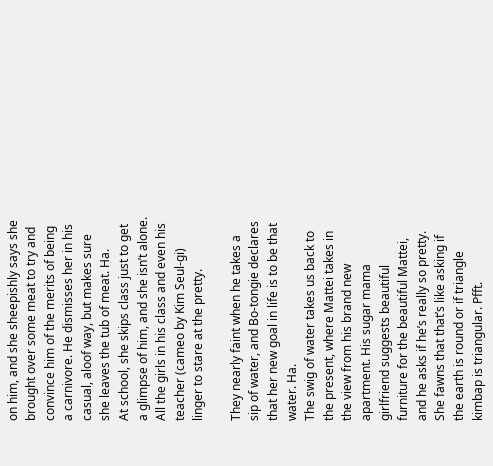on him, and she sheepishly says she brought over some meat to try and convince him of the merits of being a carnivore. He dismisses her in his casual, aloof way, but makes sure she leaves the tub of meat. Ha.
At school, she skips class just to get a glimpse of him, and she isn’t alone. All the girls in his class and even his teacher (cameo by Kim Seul-gi) linger to stare at the pretty.

They nearly faint when he takes a sip of water, and Bo-tongie declares that her new goal in life is to be that water. Ha.
The swig of water takes us back to the present, where Mattei takes in the view from his brand new apartment. His sugar mama girlfriend suggests beautiful furniture for the beautiful Mattei, and he asks if he’s really so pretty. She fawns that that’s like asking if the earth is round or if triangle kimbap is triangular. Pfft.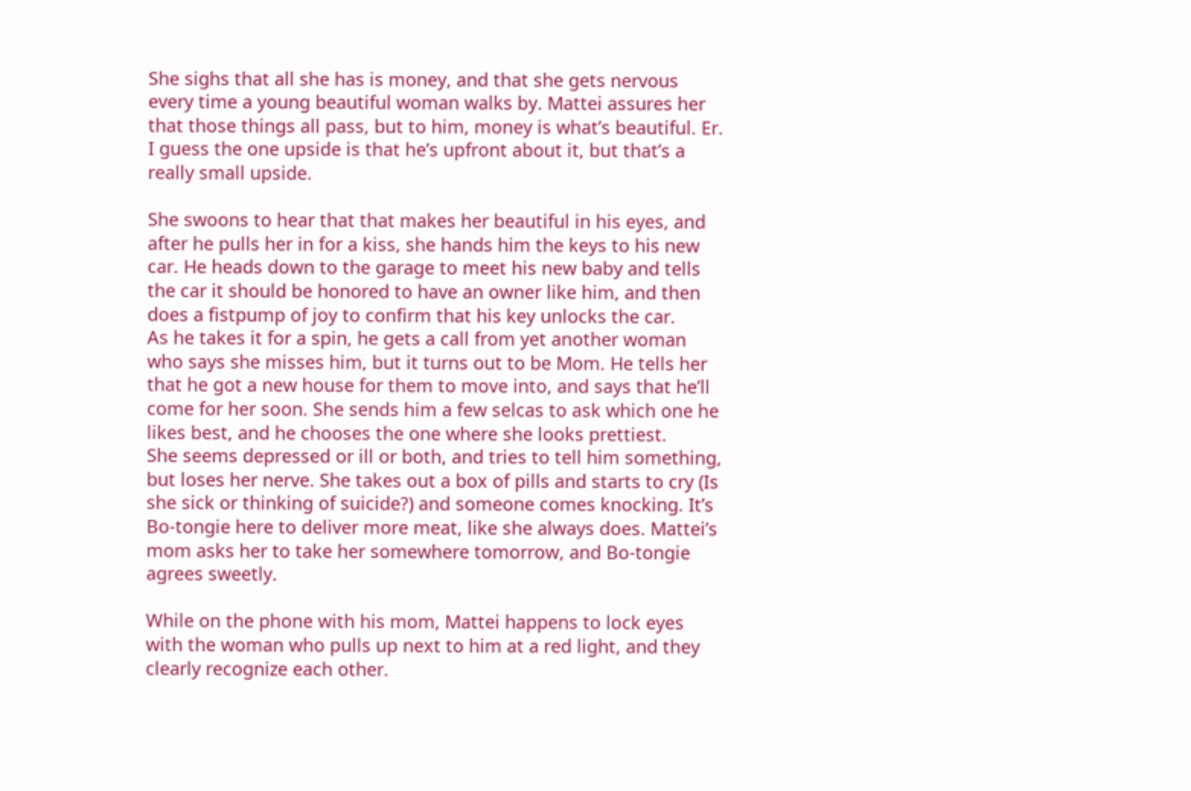She sighs that all she has is money, and that she gets nervous every time a young beautiful woman walks by. Mattei assures her that those things all pass, but to him, money is what’s beautiful. Er. I guess the one upside is that he’s upfront about it, but that’s a really small upside.

She swoons to hear that that makes her beautiful in his eyes, and after he pulls her in for a kiss, she hands him the keys to his new car. He heads down to the garage to meet his new baby and tells the car it should be honored to have an owner like him, and then does a fistpump of joy to confirm that his key unlocks the car.
As he takes it for a spin, he gets a call from yet another woman who says she misses him, but it turns out to be Mom. He tells her that he got a new house for them to move into, and says that he’ll come for her soon. She sends him a few selcas to ask which one he likes best, and he chooses the one where she looks prettiest.
She seems depressed or ill or both, and tries to tell him something, but loses her nerve. She takes out a box of pills and starts to cry (Is she sick or thinking of suicide?) and someone comes knocking. It’s Bo-tongie here to deliver more meat, like she always does. Mattei’s mom asks her to take her somewhere tomorrow, and Bo-tongie agrees sweetly.

While on the phone with his mom, Mattei happens to lock eyes with the woman who pulls up next to him at a red light, and they clearly recognize each other.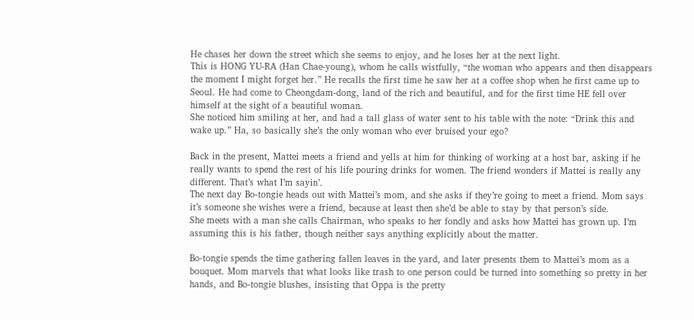He chases her down the street which she seems to enjoy, and he loses her at the next light.
This is HONG YU-RA (Han Chae-young), whom he calls wistfully, “the woman who appears and then disappears the moment I might forget her.” He recalls the first time he saw her at a coffee shop when he first came up to Seoul. He had come to Cheongdam-dong, land of the rich and beautiful, and for the first time HE fell over himself at the sight of a beautiful woman.
She noticed him smiling at her, and had a tall glass of water sent to his table with the note: “Drink this and wake up.” Ha, so basically she’s the only woman who ever bruised your ego?

Back in the present, Mattei meets a friend and yells at him for thinking of working at a host bar, asking if he really wants to spend the rest of his life pouring drinks for women. The friend wonders if Mattei is really any different. That’s what I’m sayin’.
The next day Bo-tongie heads out with Mattei’s mom, and she asks if they’re going to meet a friend. Mom says it’s someone she wishes were a friend, because at least then she’d be able to stay by that person’s side.
She meets with a man she calls Chairman, who speaks to her fondly and asks how Mattei has grown up. I’m assuming this is his father, though neither says anything explicitly about the matter.

Bo-tongie spends the time gathering fallen leaves in the yard, and later presents them to Mattei’s mom as a bouquet. Mom marvels that what looks like trash to one person could be turned into something so pretty in her hands, and Bo-tongie blushes, insisting that Oppa is the pretty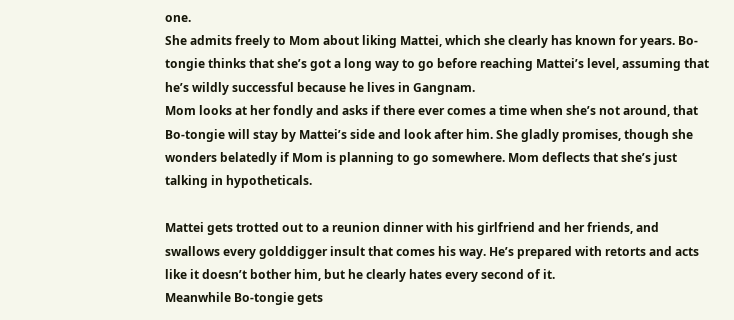one.
She admits freely to Mom about liking Mattei, which she clearly has known for years. Bo-tongie thinks that she’s got a long way to go before reaching Mattei’s level, assuming that he’s wildly successful because he lives in Gangnam.
Mom looks at her fondly and asks if there ever comes a time when she’s not around, that Bo-tongie will stay by Mattei’s side and look after him. She gladly promises, though she wonders belatedly if Mom is planning to go somewhere. Mom deflects that she’s just talking in hypotheticals.

Mattei gets trotted out to a reunion dinner with his girlfriend and her friends, and swallows every golddigger insult that comes his way. He’s prepared with retorts and acts like it doesn’t bother him, but he clearly hates every second of it.
Meanwhile Bo-tongie gets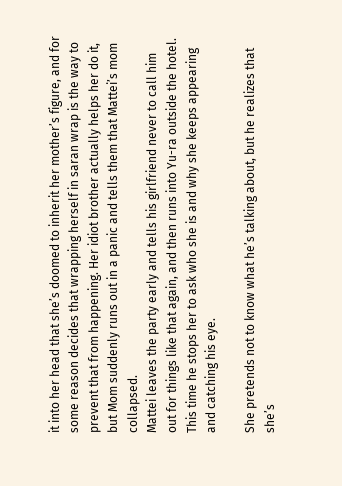it into her head that she’s doomed to inherit her mother’s figure, and for some reason decides that wrapping herself in saran wrap is the way to prevent that from happening. Her idiot brother actually helps her do it, but Mom suddenly runs out in a panic and tells them that Mattei’s mom collapsed.
Mattei leaves the party early and tells his girlfriend never to call him out for things like that again, and then runs into Yu-ra outside the hotel. This time he stops her to ask who she is and why she keeps appearing and catching his eye.

She pretends not to know what he’s talking about, but he realizes that she’s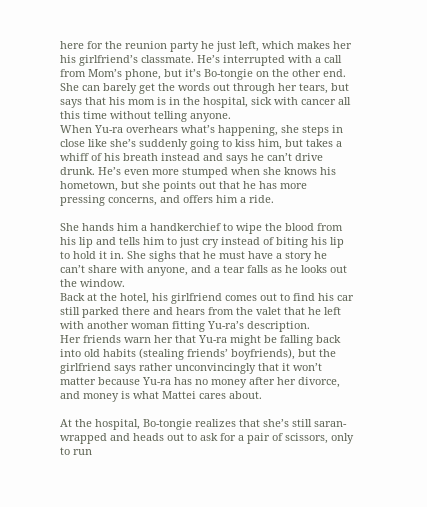here for the reunion party he just left, which makes her his girlfriend’s classmate. He’s interrupted with a call from Mom’s phone, but it’s Bo-tongie on the other end.
She can barely get the words out through her tears, but says that his mom is in the hospital, sick with cancer all this time without telling anyone.
When Yu-ra overhears what’s happening, she steps in close like she’s suddenly going to kiss him, but takes a whiff of his breath instead and says he can’t drive drunk. He’s even more stumped when she knows his hometown, but she points out that he has more pressing concerns, and offers him a ride.

She hands him a handkerchief to wipe the blood from his lip and tells him to just cry instead of biting his lip to hold it in. She sighs that he must have a story he can’t share with anyone, and a tear falls as he looks out the window.
Back at the hotel, his girlfriend comes out to find his car still parked there and hears from the valet that he left with another woman fitting Yu-ra’s description.
Her friends warn her that Yu-ra might be falling back into old habits (stealing friends’ boyfriends), but the girlfriend says rather unconvincingly that it won’t matter because Yu-ra has no money after her divorce, and money is what Mattei cares about.

At the hospital, Bo-tongie realizes that she’s still saran-wrapped and heads out to ask for a pair of scissors, only to run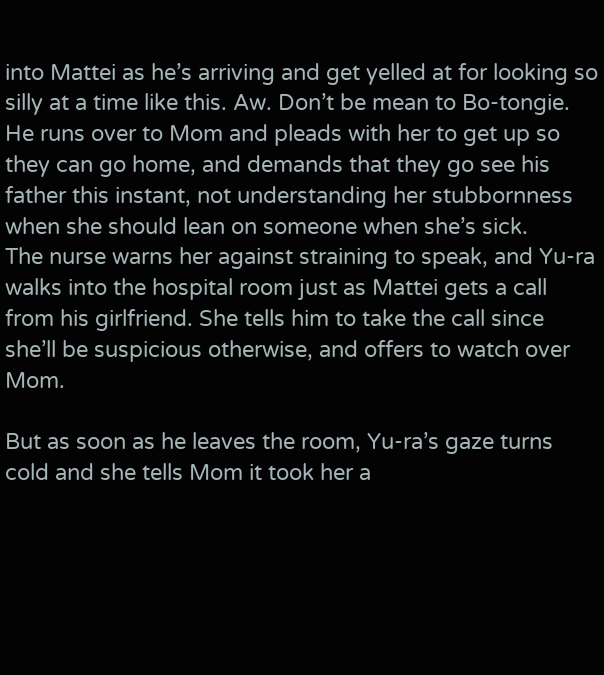into Mattei as he’s arriving and get yelled at for looking so silly at a time like this. Aw. Don’t be mean to Bo-tongie.
He runs over to Mom and pleads with her to get up so they can go home, and demands that they go see his father this instant, not understanding her stubbornness when she should lean on someone when she’s sick.
The nurse warns her against straining to speak, and Yu-ra walks into the hospital room just as Mattei gets a call from his girlfriend. She tells him to take the call since she’ll be suspicious otherwise, and offers to watch over Mom.

But as soon as he leaves the room, Yu-ra’s gaze turns cold and she tells Mom it took her a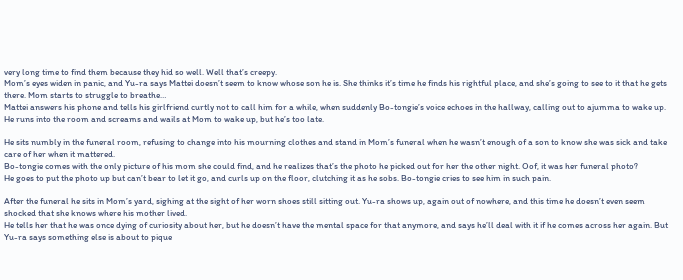very long time to find them because they hid so well. Well that’s creepy.
Mom’s eyes widen in panic, and Yu-ra says Mattei doesn’t seem to know whose son he is. She thinks it’s time he finds his rightful place, and she’s going to see to it that he gets there. Mom starts to struggle to breathe…
Mattei answers his phone and tells his girlfriend curtly not to call him for a while, when suddenly Bo-tongie’s voice echoes in the hallway, calling out to ajumma to wake up. He runs into the room and screams and wails at Mom to wake up, but he’s too late.

He sits numbly in the funeral room, refusing to change into his mourning clothes and stand in Mom’s funeral when he wasn’t enough of a son to know she was sick and take care of her when it mattered.
Bo-tongie comes with the only picture of his mom she could find, and he realizes that’s the photo he picked out for her the other night. Oof, it was her funeral photo?
He goes to put the photo up but can’t bear to let it go, and curls up on the floor, clutching it as he sobs. Bo-tongie cries to see him in such pain.

After the funeral he sits in Mom’s yard, sighing at the sight of her worn shoes still sitting out. Yu-ra shows up, again out of nowhere, and this time he doesn’t even seem shocked that she knows where his mother lived.
He tells her that he was once dying of curiosity about her, but he doesn’t have the mental space for that anymore, and says he’ll deal with it if he comes across her again. But Yu-ra says something else is about to pique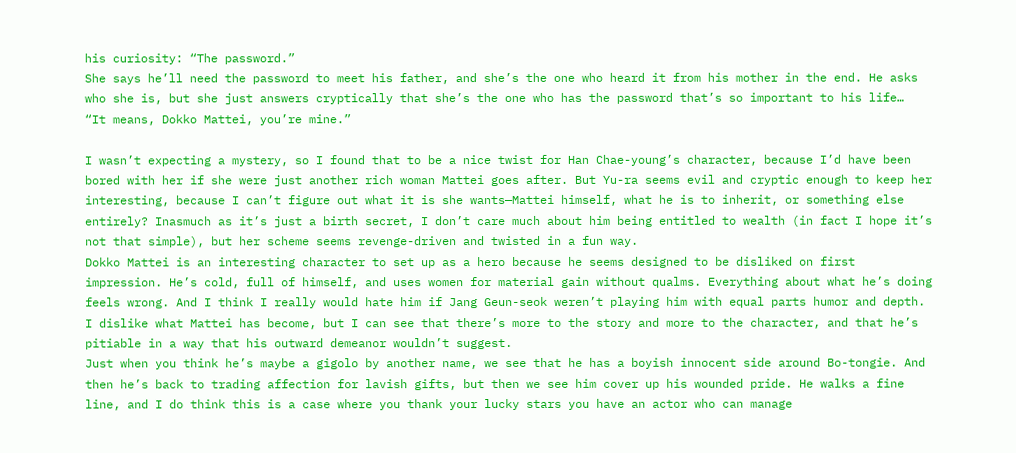his curiosity: “The password.”
She says he’ll need the password to meet his father, and she’s the one who heard it from his mother in the end. He asks who she is, but she just answers cryptically that she’s the one who has the password that’s so important to his life…
“It means, Dokko Mattei, you’re mine.”

I wasn’t expecting a mystery, so I found that to be a nice twist for Han Chae-young’s character, because I’d have been bored with her if she were just another rich woman Mattei goes after. But Yu-ra seems evil and cryptic enough to keep her interesting, because I can’t figure out what it is she wants—Mattei himself, what he is to inherit, or something else entirely? Inasmuch as it’s just a birth secret, I don’t care much about him being entitled to wealth (in fact I hope it’s not that simple), but her scheme seems revenge-driven and twisted in a fun way.
Dokko Mattei is an interesting character to set up as a hero because he seems designed to be disliked on first impression. He’s cold, full of himself, and uses women for material gain without qualms. Everything about what he’s doing feels wrong. And I think I really would hate him if Jang Geun-seok weren’t playing him with equal parts humor and depth. I dislike what Mattei has become, but I can see that there’s more to the story and more to the character, and that he’s pitiable in a way that his outward demeanor wouldn’t suggest.
Just when you think he’s maybe a gigolo by another name, we see that he has a boyish innocent side around Bo-tongie. And then he’s back to trading affection for lavish gifts, but then we see him cover up his wounded pride. He walks a fine line, and I do think this is a case where you thank your lucky stars you have an actor who can manage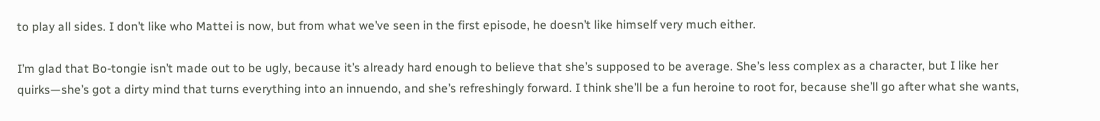to play all sides. I don’t like who Mattei is now, but from what we’ve seen in the first episode, he doesn’t like himself very much either.

I’m glad that Bo-tongie isn’t made out to be ugly, because it’s already hard enough to believe that she’s supposed to be average. She’s less complex as a character, but I like her quirks—she’s got a dirty mind that turns everything into an innuendo, and she’s refreshingly forward. I think she’ll be a fun heroine to root for, because she’ll go after what she wants,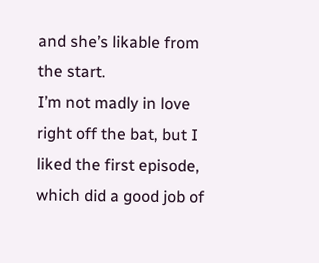and she’s likable from the start.
I’m not madly in love right off the bat, but I liked the first episode, which did a good job of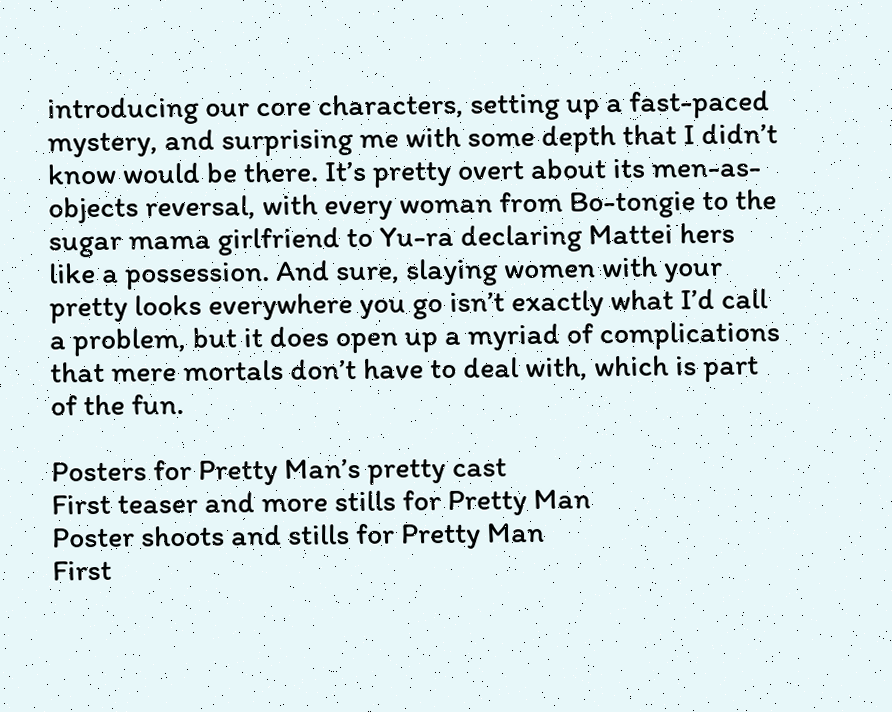introducing our core characters, setting up a fast-paced mystery, and surprising me with some depth that I didn’t know would be there. It’s pretty overt about its men-as-objects reversal, with every woman from Bo-tongie to the sugar mama girlfriend to Yu-ra declaring Mattei hers like a possession. And sure, slaying women with your pretty looks everywhere you go isn’t exactly what I’d call a problem, but it does open up a myriad of complications that mere mortals don’t have to deal with, which is part of the fun.

Posters for Pretty Man’s pretty cast
First teaser and more stills for Pretty Man
Poster shoots and stills for Pretty Man
First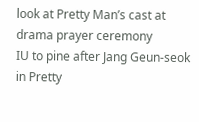look at Pretty Man’s cast at drama prayer ceremony
IU to pine after Jang Geun-seok in Pretty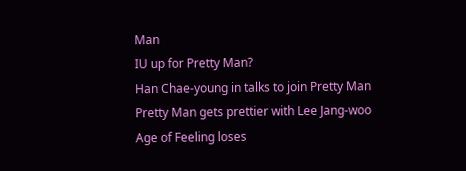Man
IU up for Pretty Man?
Han Chae-young in talks to join Pretty Man
Pretty Man gets prettier with Lee Jang-woo
Age of Feeling loses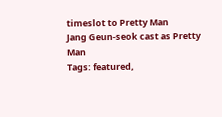timeslot to Pretty Man
Jang Geun-seok cast as Pretty Man
Tags: featured,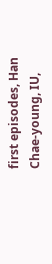first episodes, Han Chae-young, IU,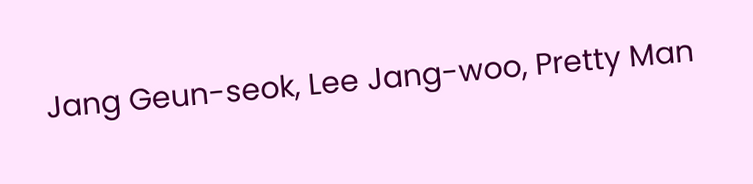Jang Geun-seok, Lee Jang-woo, Pretty Man